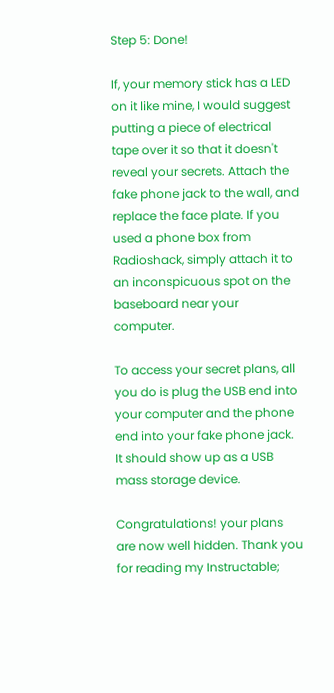Step 5: Done!

If, your memory stick has a LED on it like mine, I would suggest putting a piece of electrical tape over it so that it doesn't reveal your secrets. Attach the fake phone jack to the wall, and replace the face plate. If you used a phone box from Radioshack, simply attach it to an inconspicuous spot on the baseboard near your computer.

To access your secret plans, all you do is plug the USB end into your computer and the phone end into your fake phone jack. It should show up as a USB mass storage device.

Congratulations! your plans are now well hidden. Thank you for reading my Instructable;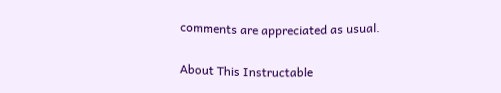comments are appreciated as usual.

About This Instructable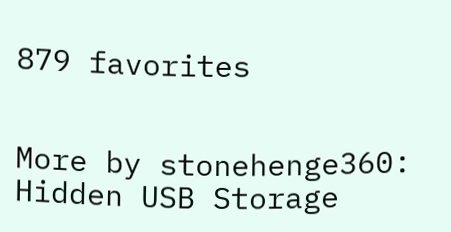879 favorites


More by stonehenge360: Hidden USB Storage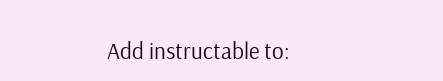Add instructable to: